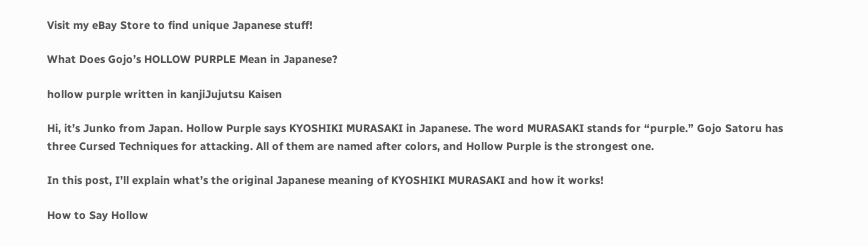Visit my eBay Store to find unique Japanese stuff!

What Does Gojo’s HOLLOW PURPLE Mean in Japanese?

hollow purple written in kanjiJujutsu Kaisen

Hi, it’s Junko from Japan. Hollow Purple says KYOSHIKI MURASAKI in Japanese. The word MURASAKI stands for “purple.” Gojo Satoru has three Cursed Techniques for attacking. All of them are named after colors, and Hollow Purple is the strongest one.

In this post, I’ll explain what’s the original Japanese meaning of KYOSHIKI MURASAKI and how it works!

How to Say Hollow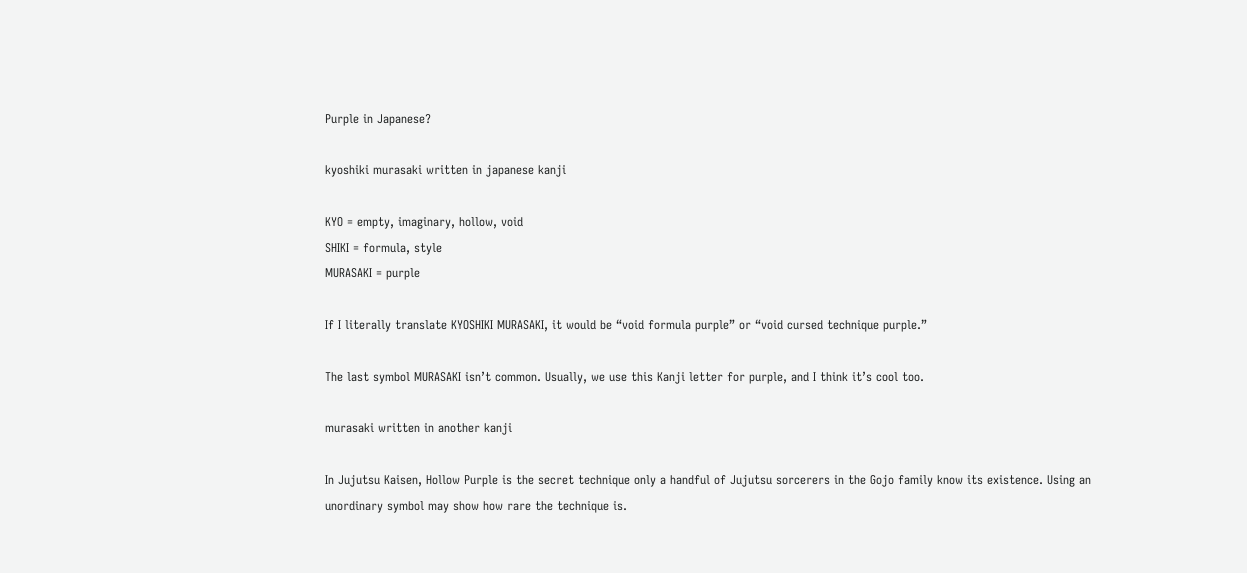Purple in Japanese?

kyoshiki murasaki written in japanese kanji

KYO = empty, imaginary, hollow, void
SHIKI = formula, style
MURASAKI = purple

If I literally translate KYOSHIKI MURASAKI, it would be “void formula purple” or “void cursed technique purple.”

The last symbol MURASAKI isn’t common. Usually, we use this Kanji letter for purple, and I think it’s cool too.

murasaki written in another kanji

In Jujutsu Kaisen, Hollow Purple is the secret technique only a handful of Jujutsu sorcerers in the Gojo family know its existence. Using an unordinary symbol may show how rare the technique is.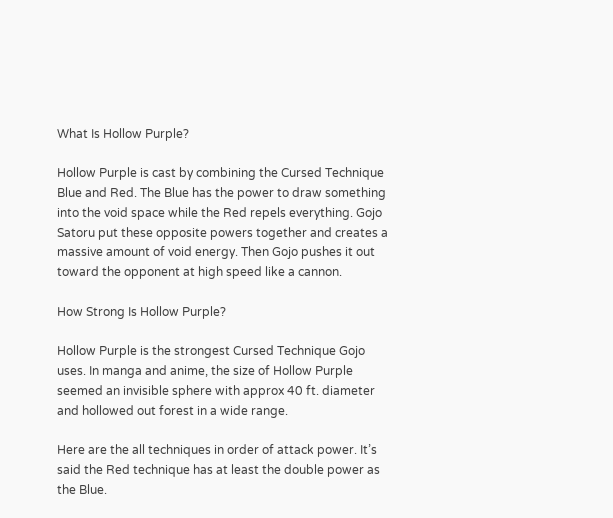What Is Hollow Purple?

Hollow Purple is cast by combining the Cursed Technique Blue and Red. The Blue has the power to draw something into the void space while the Red repels everything. Gojo Satoru put these opposite powers together and creates a massive amount of void energy. Then Gojo pushes it out toward the opponent at high speed like a cannon.

How Strong Is Hollow Purple?

Hollow Purple is the strongest Cursed Technique Gojo uses. In manga and anime, the size of Hollow Purple seemed an invisible sphere with approx 40 ft. diameter and hollowed out forest in a wide range.

Here are the all techniques in order of attack power. It’s said the Red technique has at least the double power as the Blue.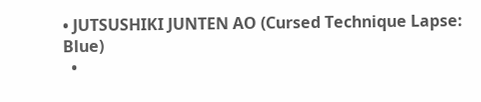• JUTSUSHIKI JUNTEN AO (Cursed Technique Lapse: Blue)
  •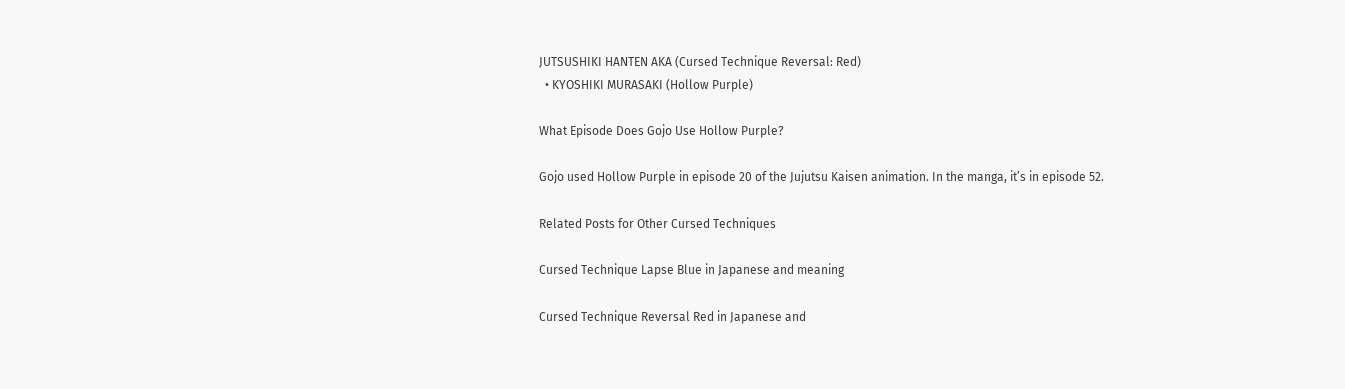JUTSUSHIKI HANTEN AKA (Cursed Technique Reversal: Red)
  • KYOSHIKI MURASAKI (Hollow Purple)

What Episode Does Gojo Use Hollow Purple?

Gojo used Hollow Purple in episode 20 of the Jujutsu Kaisen animation. In the manga, it’s in episode 52.

Related Posts for Other Cursed Techniques

Cursed Technique Lapse Blue in Japanese and meaning

Cursed Technique Reversal Red in Japanese and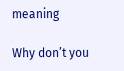meaning

Why don’t you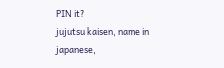PIN it?
jujutsu kaisen, name in japanese,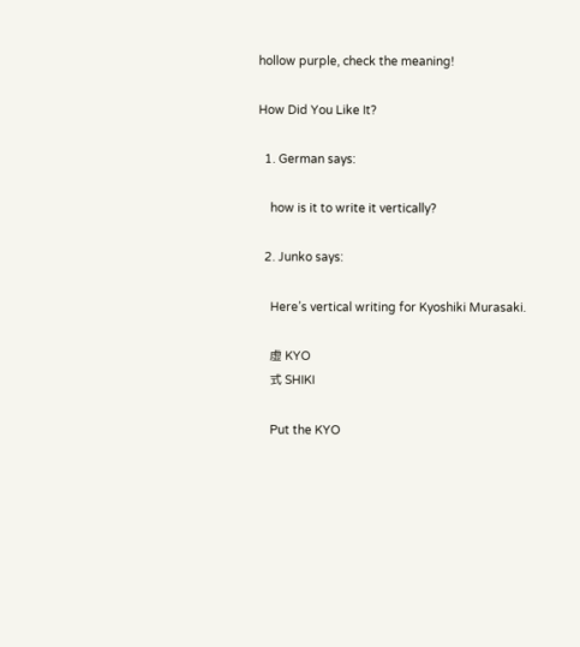hollow purple, check the meaning!

How Did You Like It?

  1. German says:

    how is it to write it vertically?

  2. Junko says:

    Here’s vertical writing for Kyoshiki Murasaki.

    虚 KYO
    式 SHIKI

    Put the KYO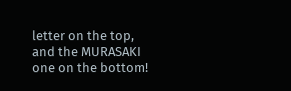letter on the top, and the MURASAKI one on the bottom!